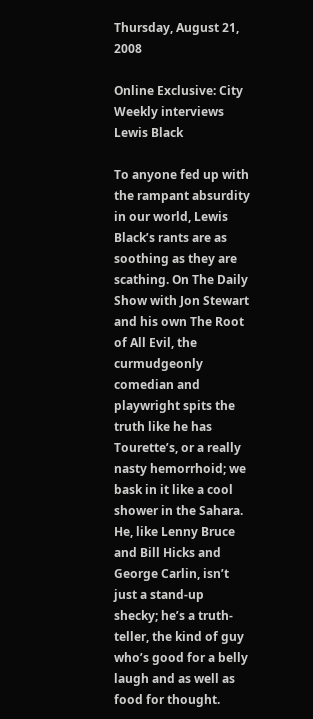Thursday, August 21, 2008

Online Exclusive: City Weekly interviews Lewis Black

To anyone fed up with the rampant absurdity in our world, Lewis Black’s rants are as soothing as they are scathing. On The Daily Show with Jon Stewart and his own The Root of All Evil, the curmudgeonly comedian and playwright spits the truth like he has Tourette’s, or a really nasty hemorrhoid; we bask in it like a cool shower in the Sahara. He, like Lenny Bruce and Bill Hicks and George Carlin, isn’t just a stand-up shecky; he’s a truth-teller, the kind of guy who’s good for a belly laugh and as well as food for thought.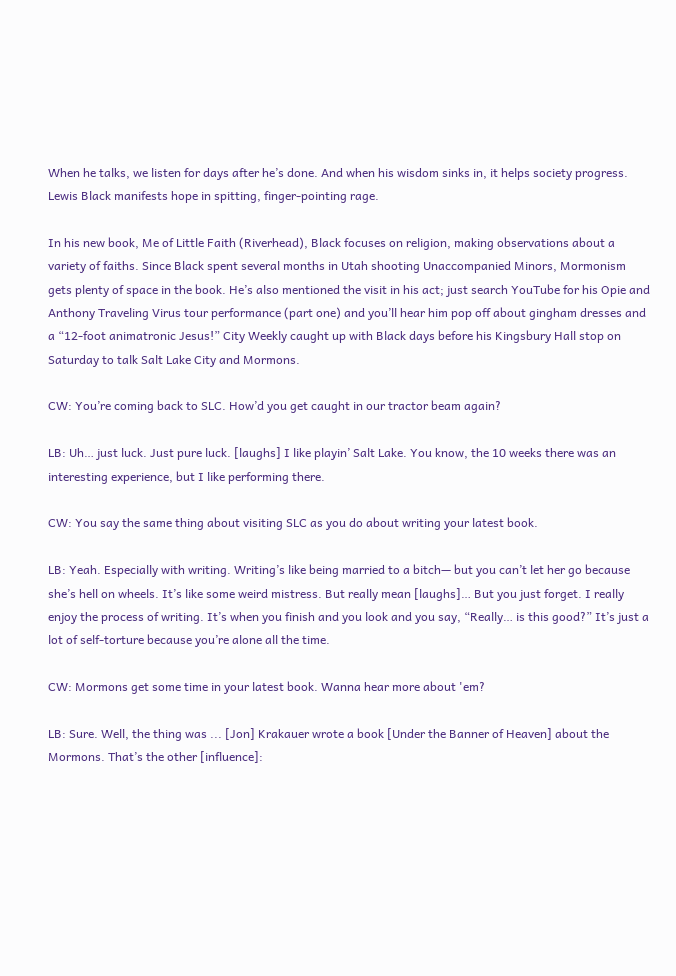When he talks, we listen for days after he’s done. And when his wisdom sinks in, it helps society progress. Lewis Black manifests hope in spitting, finger-pointing rage.

In his new book, Me of Little Faith (Riverhead), Black focuses on religion, making observations about a variety of faiths. Since Black spent several months in Utah shooting Unaccompanied Minors, Mormonism gets plenty of space in the book. He’s also mentioned the visit in his act; just search YouTube for his Opie and Anthony Traveling Virus tour performance (part one) and you’ll hear him pop off about gingham dresses and a “12-foot animatronic Jesus!” City Weekly caught up with Black days before his Kingsbury Hall stop on Saturday to talk Salt Lake City and Mormons.

CW: You’re coming back to SLC. How’d you get caught in our tractor beam again?

LB: Uh… just luck. Just pure luck. [laughs] I like playin’ Salt Lake. You know, the 10 weeks there was an interesting experience, but I like performing there.

CW: You say the same thing about visiting SLC as you do about writing your latest book.

LB: Yeah. Especially with writing. Writing’s like being married to a bitch— but you can’t let her go because she’s hell on wheels. It’s like some weird mistress. But really mean [laughs]… But you just forget. I really enjoy the process of writing. It’s when you finish and you look and you say, “Really… is this good?” It’s just a lot of self-torture because you’re alone all the time.

CW: Mormons get some time in your latest book. Wanna hear more about 'em?

LB: Sure. Well, the thing was ... [Jon] Krakauer wrote a book [Under the Banner of Heaven] about the Mormons. That’s the other [influence]: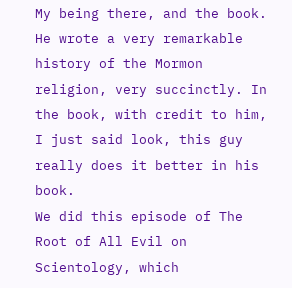My being there, and the book. He wrote a very remarkable history of the Mormon religion, very succinctly. In the book, with credit to him, I just said look, this guy really does it better in his book.
We did this episode of The Root of All Evil on Scientology, which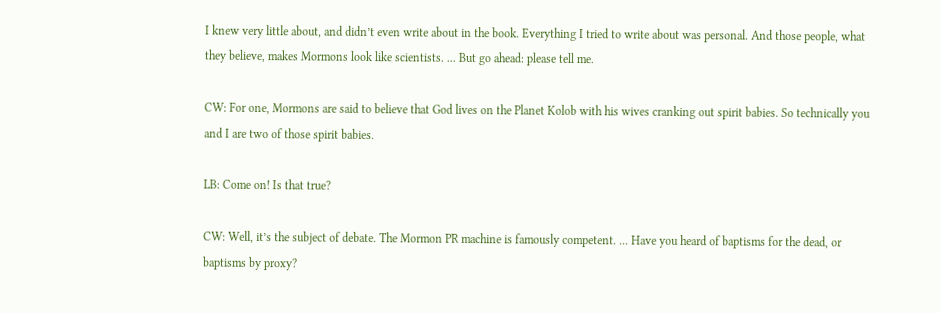I knew very little about, and didn’t even write about in the book. Everything I tried to write about was personal. And those people, what they believe, makes Mormons look like scientists. ... But go ahead: please tell me.

CW: For one, Mormons are said to believe that God lives on the Planet Kolob with his wives cranking out spirit babies. So technically you and I are two of those spirit babies.

LB: Come on! Is that true?

CW: Well, it’s the subject of debate. The Mormon PR machine is famously competent. ... Have you heard of baptisms for the dead, or baptisms by proxy?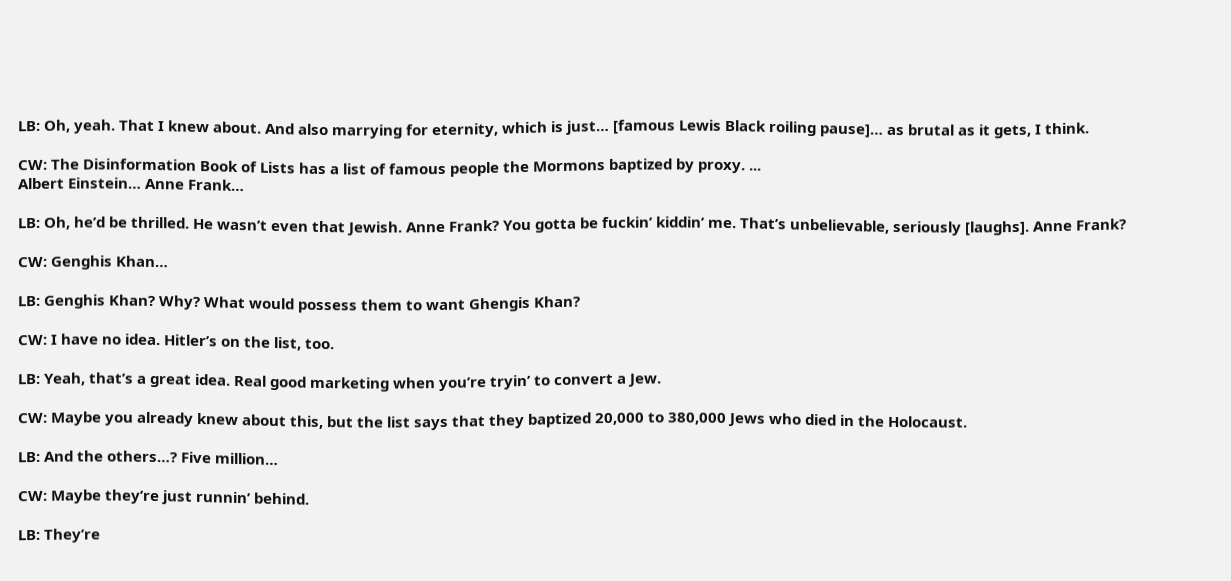LB: Oh, yeah. That I knew about. And also marrying for eternity, which is just… [famous Lewis Black roiling pause]… as brutal as it gets, I think.

CW: The Disinformation Book of Lists has a list of famous people the Mormons baptized by proxy. ...
Albert Einstein… Anne Frank…

LB: Oh, he’d be thrilled. He wasn’t even that Jewish. Anne Frank? You gotta be fuckin’ kiddin’ me. That’s unbelievable, seriously [laughs]. Anne Frank?

CW: Genghis Khan…

LB: Genghis Khan? Why? What would possess them to want Ghengis Khan?

CW: I have no idea. Hitler’s on the list, too.

LB: Yeah, that’s a great idea. Real good marketing when you’re tryin’ to convert a Jew.

CW: Maybe you already knew about this, but the list says that they baptized 20,000 to 380,000 Jews who died in the Holocaust.

LB: And the others…? Five million…

CW: Maybe they’re just runnin’ behind.

LB: They’re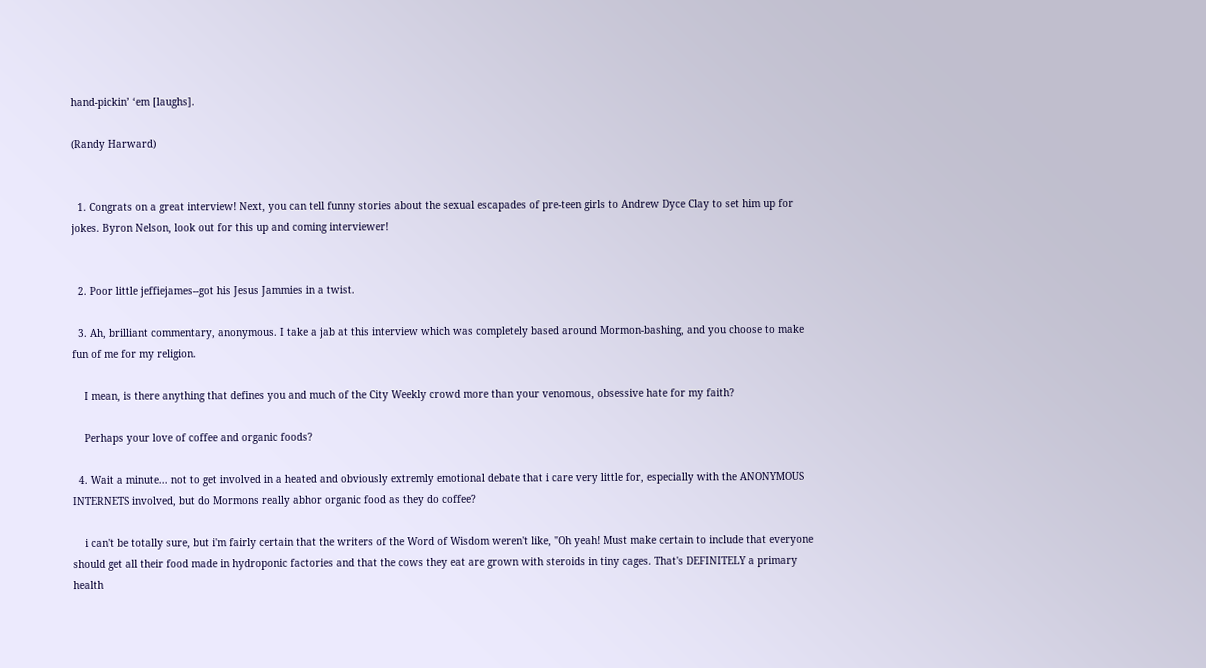hand-pickin’ ‘em [laughs].

(Randy Harward)


  1. Congrats on a great interview! Next, you can tell funny stories about the sexual escapades of pre-teen girls to Andrew Dyce Clay to set him up for jokes. Byron Nelson, look out for this up and coming interviewer!


  2. Poor little jeffiejames--got his Jesus Jammies in a twist.

  3. Ah, brilliant commentary, anonymous. I take a jab at this interview which was completely based around Mormon-bashing, and you choose to make fun of me for my religion.

    I mean, is there anything that defines you and much of the City Weekly crowd more than your venomous, obsessive hate for my faith?

    Perhaps your love of coffee and organic foods?

  4. Wait a minute... not to get involved in a heated and obviously extremly emotional debate that i care very little for, especially with the ANONYMOUS INTERNETS involved, but do Mormons really abhor organic food as they do coffee?

    i can't be totally sure, but i'm fairly certain that the writers of the Word of Wisdom weren't like, "Oh yeah! Must make certain to include that everyone should get all their food made in hydroponic factories and that the cows they eat are grown with steroids in tiny cages. That's DEFINITELY a primary health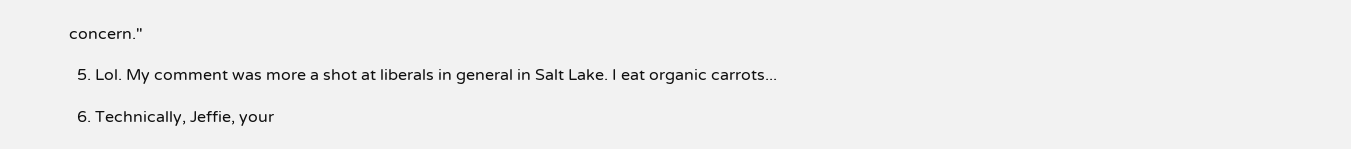concern."

  5. Lol. My comment was more a shot at liberals in general in Salt Lake. I eat organic carrots...

  6. Technically, Jeffie, your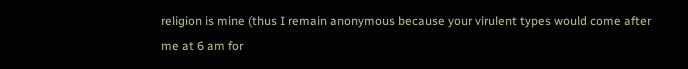religion is mine (thus I remain anonymous because your virulent types would come after me at 6 am for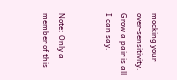mocking your over-sensitivity. Grow a pair is all I can say.


Note: Only a member of this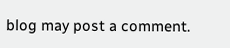blog may post a comment.